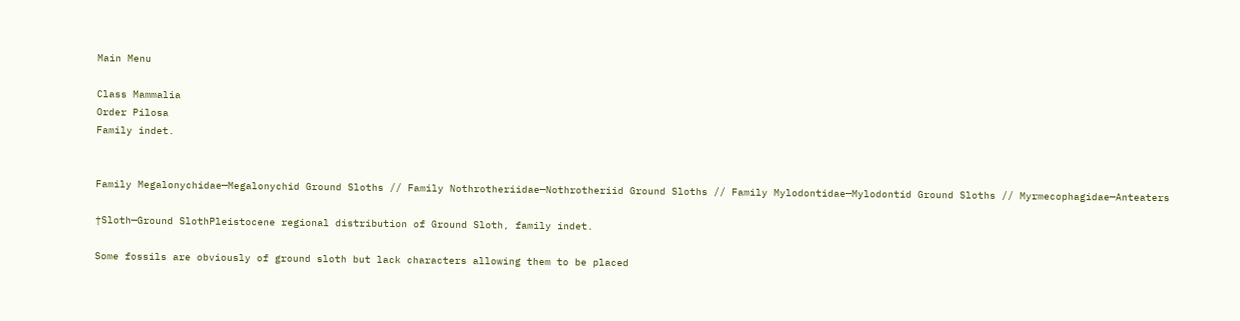Main Menu

Class Mammalia
Order Pilosa
Family indet.


Family Megalonychidae—Megalonychid Ground Sloths // Family Nothrotheriidae—Nothrotheriid Ground Sloths // Family Mylodontidae—Mylodontid Ground Sloths // Myrmecophagidae—Anteaters

†Sloth—Ground SlothPleistocene regional distribution of Ground Sloth, family indet.

Some fossils are obviously of ground sloth but lack characters allowing them to be placed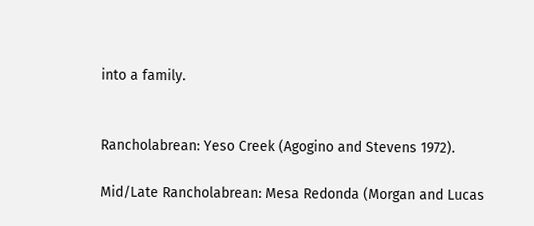into a family.


Rancholabrean: Yeso Creek (Agogino and Stevens 1972).

Mid/Late Rancholabrean: Mesa Redonda (Morgan and Lucas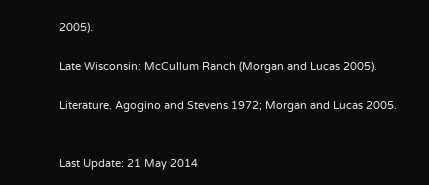2005).

Late Wisconsin: McCullum Ranch (Morgan and Lucas 2005).

Literature. Agogino and Stevens 1972; Morgan and Lucas 2005.


Last Update: 21 May 2014